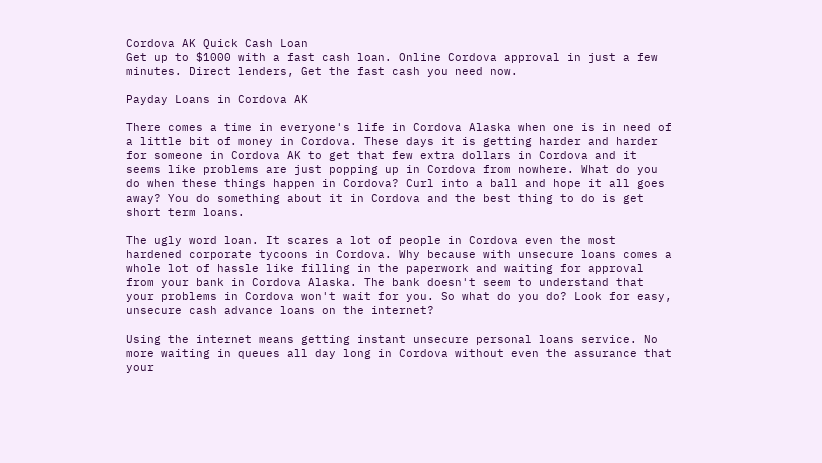Cordova AK Quick Cash Loan
Get up to $1000 with a fast cash loan. Online Cordova approval in just a few minutes. Direct lenders, Get the fast cash you need now.

Payday Loans in Cordova AK

There comes a time in everyone's life in Cordova Alaska when one is in need of a little bit of money in Cordova. These days it is getting harder and harder for someone in Cordova AK to get that few extra dollars in Cordova and it seems like problems are just popping up in Cordova from nowhere. What do you do when these things happen in Cordova? Curl into a ball and hope it all goes away? You do something about it in Cordova and the best thing to do is get short term loans.

The ugly word loan. It scares a lot of people in Cordova even the most hardened corporate tycoons in Cordova. Why because with unsecure loans comes a whole lot of hassle like filling in the paperwork and waiting for approval from your bank in Cordova Alaska. The bank doesn't seem to understand that your problems in Cordova won't wait for you. So what do you do? Look for easy, unsecure cash advance loans on the internet?

Using the internet means getting instant unsecure personal loans service. No more waiting in queues all day long in Cordova without even the assurance that your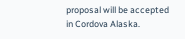proposal will be accepted in Cordova Alaska.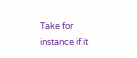Take for instance if it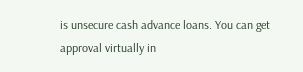is unsecure cash advance loans. You can get approval virtually in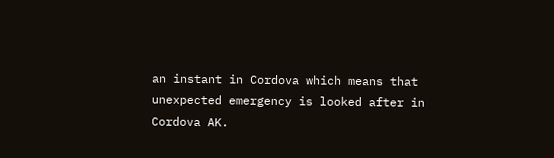an instant in Cordova which means that unexpected emergency is looked after in Cordova AK.